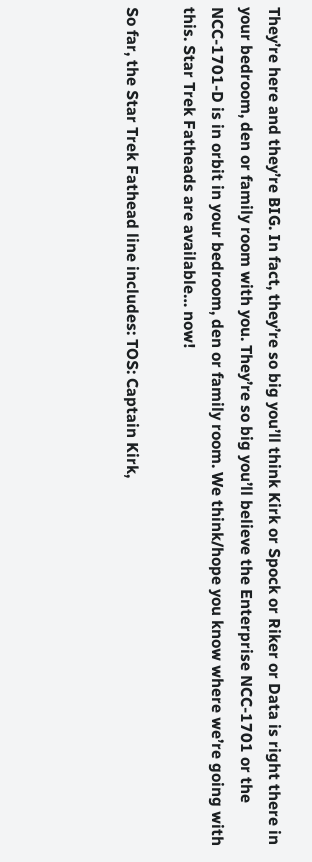They’re here and they’re BIG. In fact, they’re so big you’ll think Kirk or Spock or Riker or Data is right there in your bedroom, den or family room with you. They’re so big you’ll believe the Enterprise NCC-1701 or the NCC-1701-D is in orbit in your bedroom, den or family room. We think/hope you know where we’re going with this. Star Trek Fatheads are available… now!

So far, the Star Trek Fathead line includes: TOS: Captain Kirk,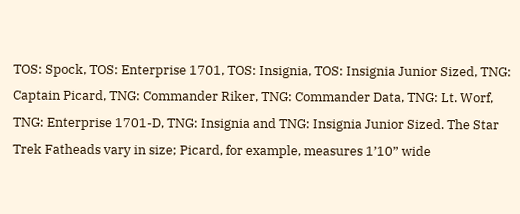TOS: Spock, TOS: Enterprise 1701, TOS: Insignia, TOS: Insignia Junior Sized, TNG: Captain Picard, TNG: Commander Riker, TNG: Commander Data, TNG: Lt. Worf, TNG: Enterprise 1701-D, TNG: Insignia and TNG: Insignia Junior Sized. The Star Trek Fatheads vary in size; Picard, for example, measures 1’10” wide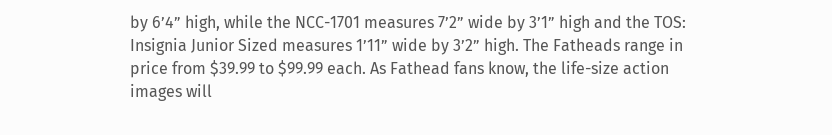by 6’4” high, while the NCC-1701 measures 7’2” wide by 3’1” high and the TOS: Insignia Junior Sized measures 1’11” wide by 3’2” high. The Fatheads range in price from $39.99 to $99.99 each. As Fathead fans know, the life-size action images will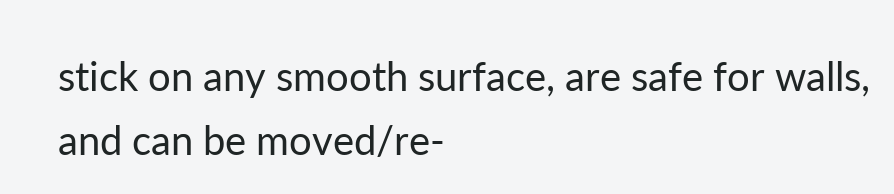stick on any smooth surface, are safe for walls, and can be moved/re-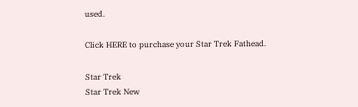used.

Click HERE to purchase your Star Trek Fathead.

Star Trek
Star Trek New